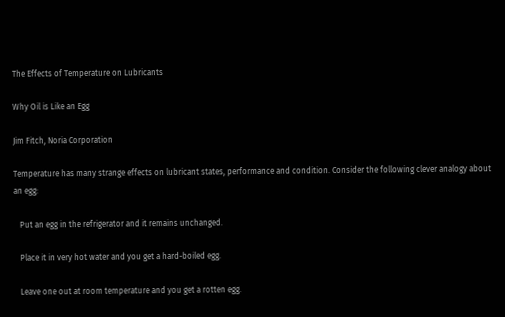The Effects of Temperature on Lubricants

Why Oil is Like an Egg

Jim Fitch, Noria Corporation

Temperature has many strange effects on lubricant states, performance and condition. Consider the following clever analogy about an egg:

   Put an egg in the refrigerator and it remains unchanged.

   Place it in very hot water and you get a hard-boiled egg.

   Leave one out at room temperature and you get a rotten egg.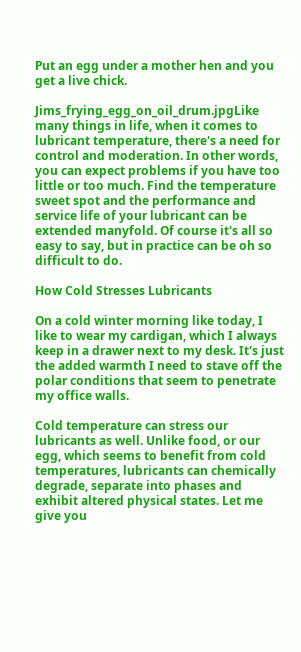Put an egg under a mother hen and you get a live chick.

Jims_frying_egg_on_oil_drum.jpgLike many things in life, when it comes to lubricant temperature, there's a need for control and moderation. In other words, you can expect problems if you have too little or too much. Find the temperature sweet spot and the performance and service life of your lubricant can be extended manyfold. Of course it's all so easy to say, but in practice can be oh so difficult to do.

How Cold Stresses Lubricants

On a cold winter morning like today, I like to wear my cardigan, which I always keep in a drawer next to my desk. It's just the added warmth I need to stave off the polar conditions that seem to penetrate my office walls.

Cold temperature can stress our lubricants as well. Unlike food, or our egg, which seems to benefit from cold temperatures, lubricants can chemically degrade, separate into phases and exhibit altered physical states. Let me give you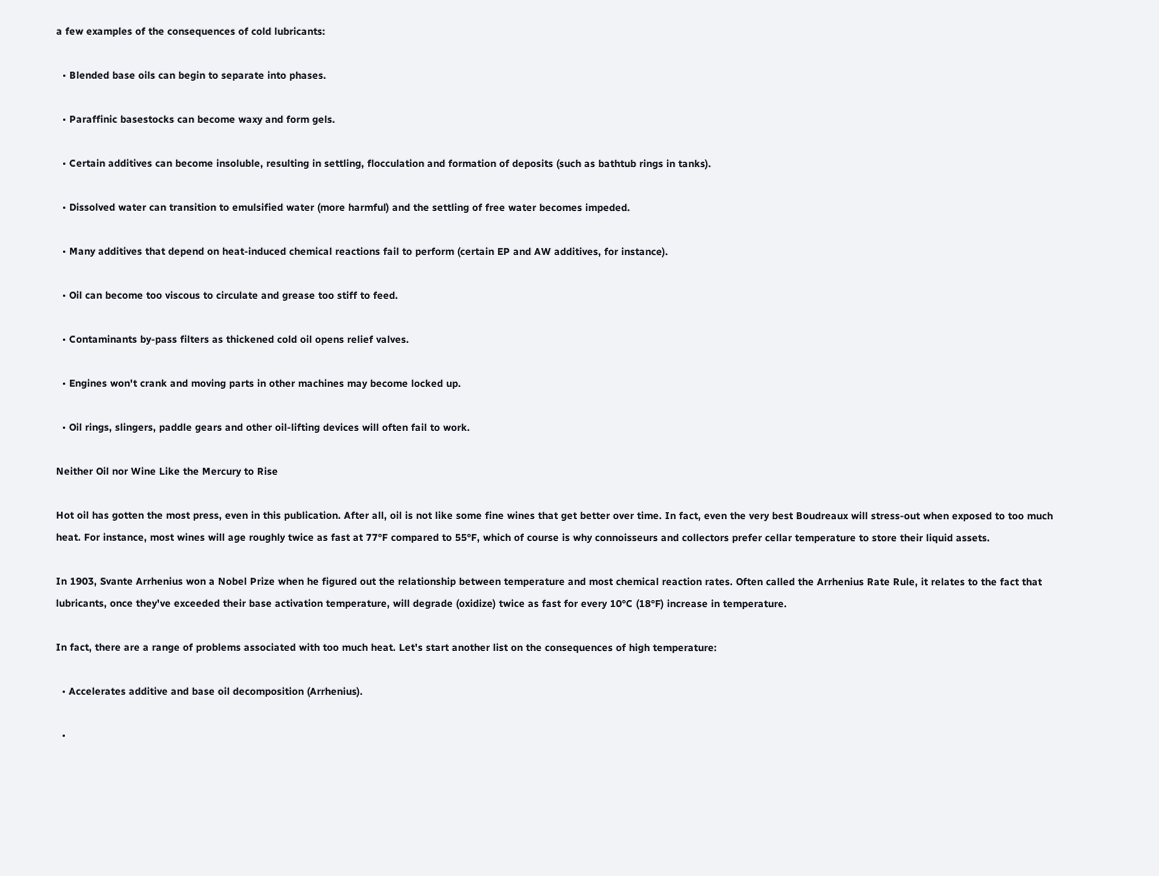a few examples of the consequences of cold lubricants:

  • Blended base oils can begin to separate into phases.

  • Paraffinic basestocks can become waxy and form gels.

  • Certain additives can become insoluble, resulting in settling, flocculation and formation of deposits (such as bathtub rings in tanks).

  • Dissolved water can transition to emulsified water (more harmful) and the settling of free water becomes impeded.

  • Many additives that depend on heat-induced chemical reactions fail to perform (certain EP and AW additives, for instance).

  • Oil can become too viscous to circulate and grease too stiff to feed.

  • Contaminants by-pass filters as thickened cold oil opens relief valves.

  • Engines won't crank and moving parts in other machines may become locked up.

  • Oil rings, slingers, paddle gears and other oil-lifting devices will often fail to work.

Neither Oil nor Wine Like the Mercury to Rise

Hot oil has gotten the most press, even in this publication. After all, oil is not like some fine wines that get better over time. In fact, even the very best Boudreaux will stress-out when exposed to too much heat. For instance, most wines will age roughly twice as fast at 77°F compared to 55°F, which of course is why connoisseurs and collectors prefer cellar temperature to store their liquid assets.

In 1903, Svante Arrhenius won a Nobel Prize when he figured out the relationship between temperature and most chemical reaction rates. Often called the Arrhenius Rate Rule, it relates to the fact that lubricants, once they've exceeded their base activation temperature, will degrade (oxidize) twice as fast for every 10°C (18°F) increase in temperature.

In fact, there are a range of problems associated with too much heat. Let's start another list on the consequences of high temperature:

  • Accelerates additive and base oil decomposition (Arrhenius).

  •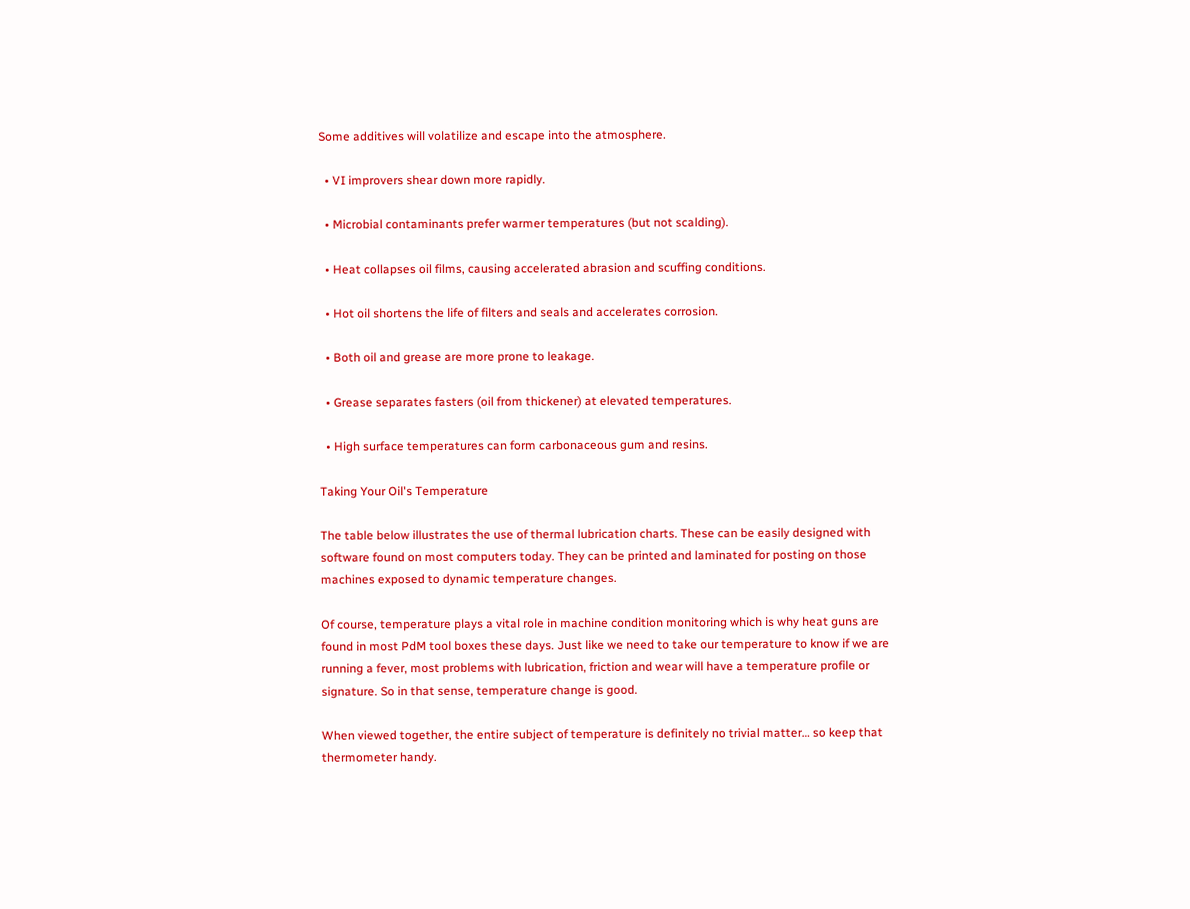Some additives will volatilize and escape into the atmosphere.

  • VI improvers shear down more rapidly.

  • Microbial contaminants prefer warmer temperatures (but not scalding).

  • Heat collapses oil films, causing accelerated abrasion and scuffing conditions.

  • Hot oil shortens the life of filters and seals and accelerates corrosion.

  • Both oil and grease are more prone to leakage.

  • Grease separates fasters (oil from thickener) at elevated temperatures.

  • High surface temperatures can form carbonaceous gum and resins.

Taking Your Oil's Temperature

The table below illustrates the use of thermal lubrication charts. These can be easily designed with software found on most computers today. They can be printed and laminated for posting on those machines exposed to dynamic temperature changes.

Of course, temperature plays a vital role in machine condition monitoring which is why heat guns are found in most PdM tool boxes these days. Just like we need to take our temperature to know if we are running a fever, most problems with lubrication, friction and wear will have a temperature profile or signature. So in that sense, temperature change is good.

When viewed together, the entire subject of temperature is definitely no trivial matter… so keep that thermometer handy.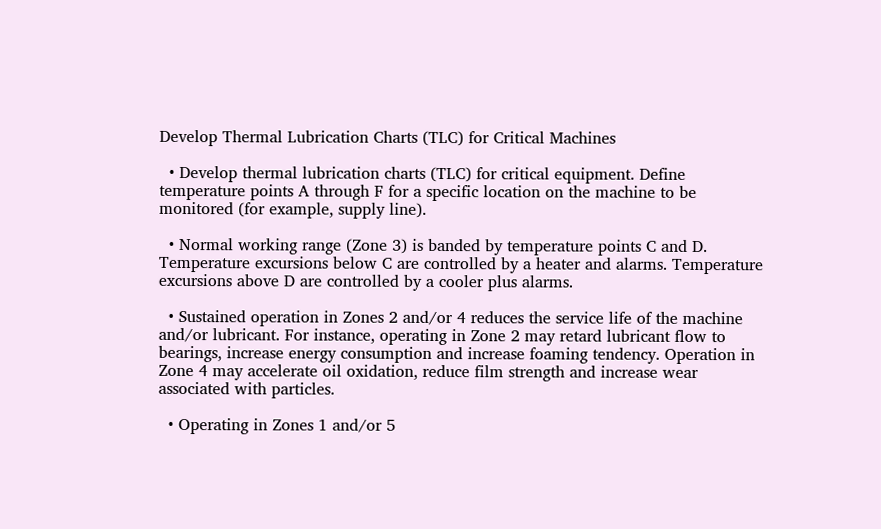Develop Thermal Lubrication Charts (TLC) for Critical Machines

  • Develop thermal lubrication charts (TLC) for critical equipment. Define temperature points A through F for a specific location on the machine to be monitored (for example, supply line).

  • Normal working range (Zone 3) is banded by temperature points C and D. Temperature excursions below C are controlled by a heater and alarms. Temperature excursions above D are controlled by a cooler plus alarms.

  • Sustained operation in Zones 2 and/or 4 reduces the service life of the machine and/or lubricant. For instance, operating in Zone 2 may retard lubricant flow to bearings, increase energy consumption and increase foaming tendency. Operation in Zone 4 may accelerate oil oxidation, reduce film strength and increase wear associated with particles.

  • Operating in Zones 1 and/or 5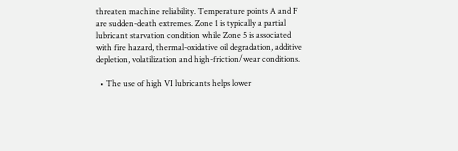threaten machine reliability. Temperature points A and F are sudden-death extremes. Zone 1 is typically a partial lubricant starvation condition while Zone 5 is associated with fire hazard, thermal-oxidative oil degradation, additive depletion, volatilization and high-friction/wear conditions.

  • The use of high VI lubricants helps lower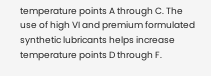temperature points A through C. The use of high VI and premium formulated synthetic lubricants helps increase temperature points D through F.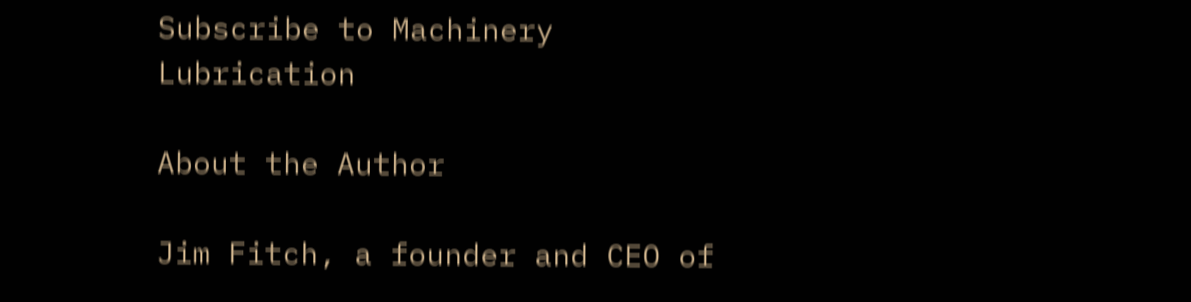Subscribe to Machinery Lubrication

About the Author

Jim Fitch, a founder and CEO of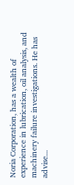Noria Corporation, has a wealth of experience in lubrication, oil analysis, and machinery failure investigations. He has advise...